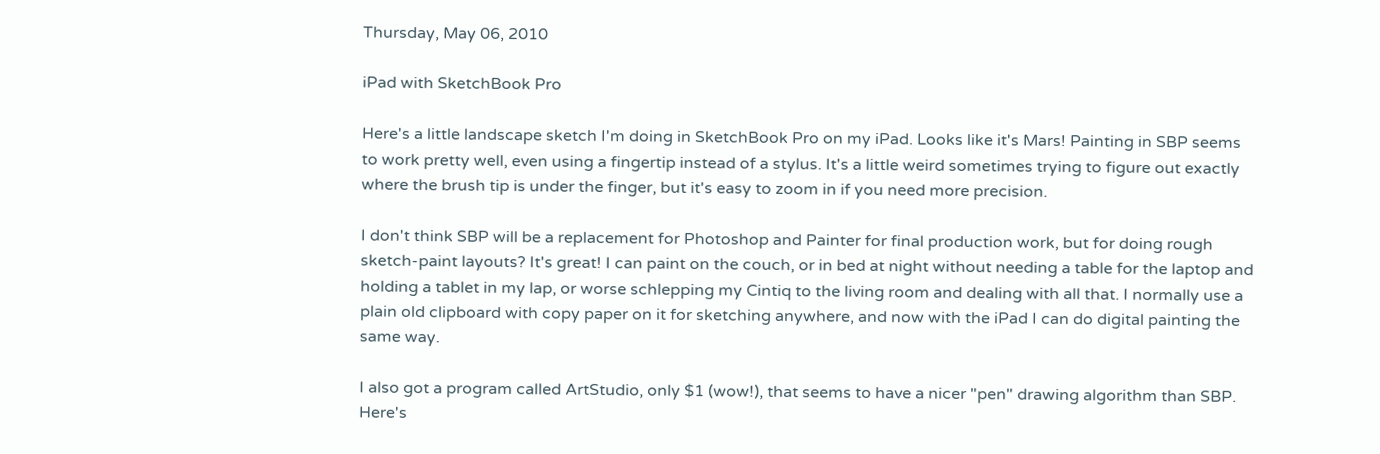Thursday, May 06, 2010

iPad with SketchBook Pro

Here's a little landscape sketch I'm doing in SketchBook Pro on my iPad. Looks like it's Mars! Painting in SBP seems to work pretty well, even using a fingertip instead of a stylus. It's a little weird sometimes trying to figure out exactly where the brush tip is under the finger, but it's easy to zoom in if you need more precision.

I don't think SBP will be a replacement for Photoshop and Painter for final production work, but for doing rough sketch-paint layouts? It's great! I can paint on the couch, or in bed at night without needing a table for the laptop and holding a tablet in my lap, or worse schlepping my Cintiq to the living room and dealing with all that. I normally use a plain old clipboard with copy paper on it for sketching anywhere, and now with the iPad I can do digital painting the same way.

I also got a program called ArtStudio, only $1 (wow!), that seems to have a nicer "pen" drawing algorithm than SBP. Here's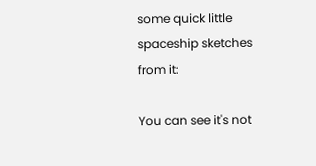some quick little spaceship sketches from it:

You can see it's not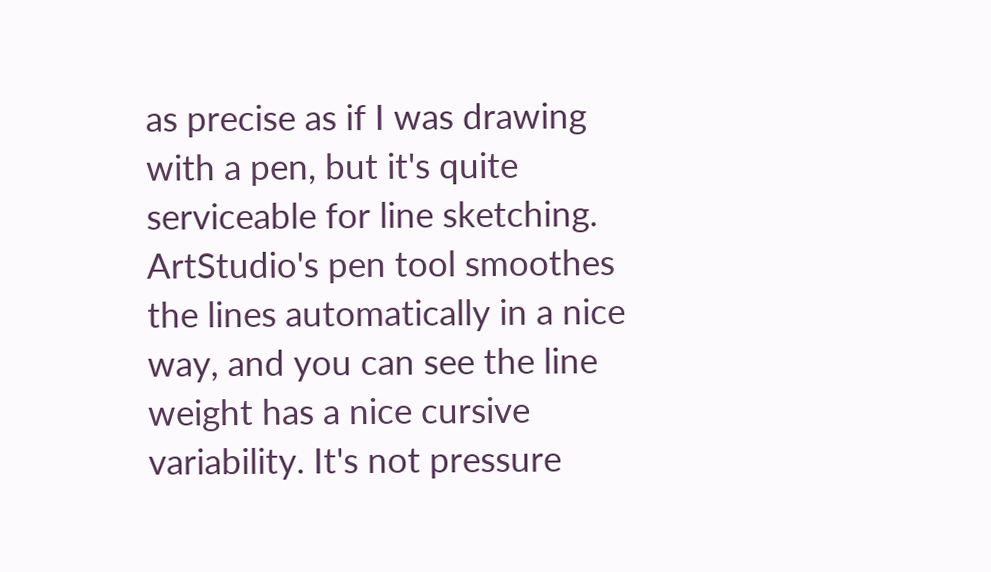as precise as if I was drawing with a pen, but it's quite serviceable for line sketching. ArtStudio's pen tool smoothes the lines automatically in a nice way, and you can see the line weight has a nice cursive variability. It's not pressure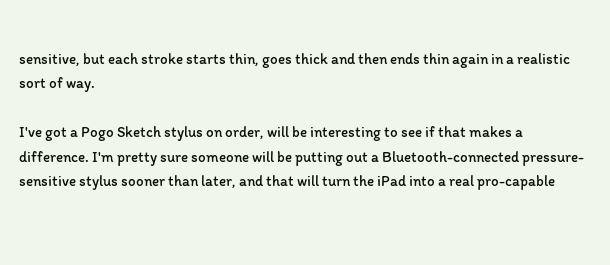sensitive, but each stroke starts thin, goes thick and then ends thin again in a realistic sort of way.

I've got a Pogo Sketch stylus on order, will be interesting to see if that makes a difference. I'm pretty sure someone will be putting out a Bluetooth-connected pressure-sensitive stylus sooner than later, and that will turn the iPad into a real pro-capable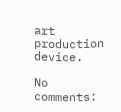art production device.

No comments: